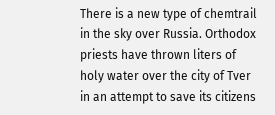There is a new type of chemtrail in the sky over Russia. Orthodox priests have thrown liters of holy water over the city of Tver in an attempt to save its citizens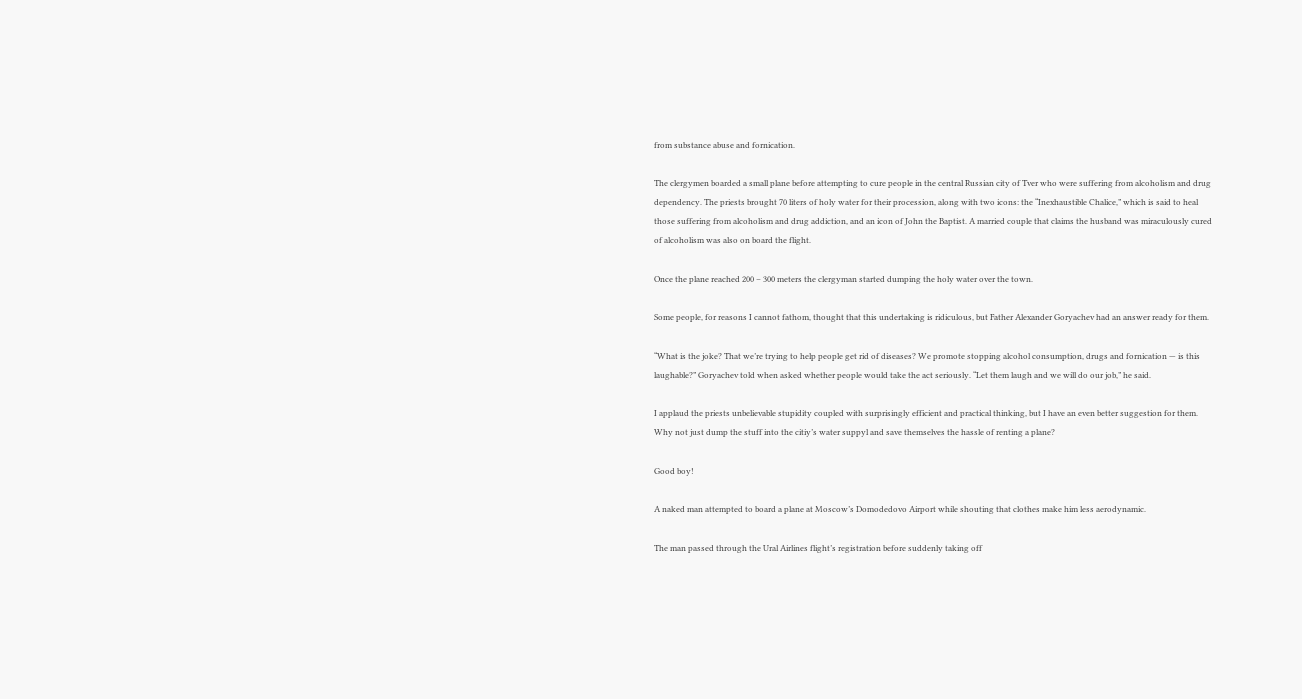from substance abuse and fornication.

The clergymen boarded a small plane before attempting to cure people in the central Russian city of Tver who were suffering from alcoholism and drug dependency. The priests brought 70 liters of holy water for their procession, along with two icons: the “Inexhaustible Chalice,” which is said to heal those suffering from alcoholism and drug addiction, and an icon of John the Baptist. A married couple that claims the husband was miraculously cured of alcoholism was also on board the flight.

Once the plane reached 200 – 300 meters the clergyman started dumping the holy water over the town.

Some people, for reasons I cannot fathom, thought that this undertaking is ridiculous, but Father Alexander Goryachev had an answer ready for them.

“What is the joke? That we’re trying to help people get rid of diseases? We promote stopping alcohol consumption, drugs and fornication — is this laughable?” Goryachev told when asked whether people would take the act seriously. “Let them laugh and we will do our job,” he said.

I applaud the priests unbelievable stupidity coupled with surprisingly efficient and practical thinking, but I have an even better suggestion for them. Why not just dump the stuff into the citiy’s water suppyl and save themselves the hassle of renting a plane?

Good boy!

A naked man attempted to board a plane at Moscow’s Domodedovo Airport while shouting that clothes make him less aerodynamic.

The man passed through the Ural Airlines flight’s registration before suddenly taking off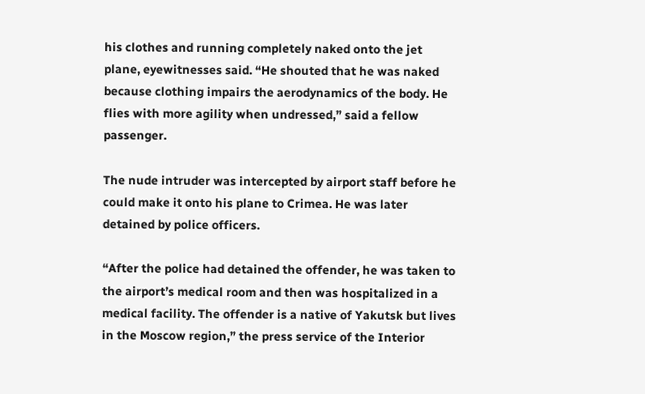his clothes and running completely naked onto the jet plane, eyewitnesses said. “He shouted that he was naked because clothing impairs the aerodynamics of the body. He flies with more agility when undressed,” said a fellow passenger.

The nude intruder was intercepted by airport staff before he could make it onto his plane to Crimea. He was later detained by police officers.

“After the police had detained the offender, he was taken to the airport’s medical room and then was hospitalized in a medical facility. The offender is a native of Yakutsk but lives in the Moscow region,” the press service of the Interior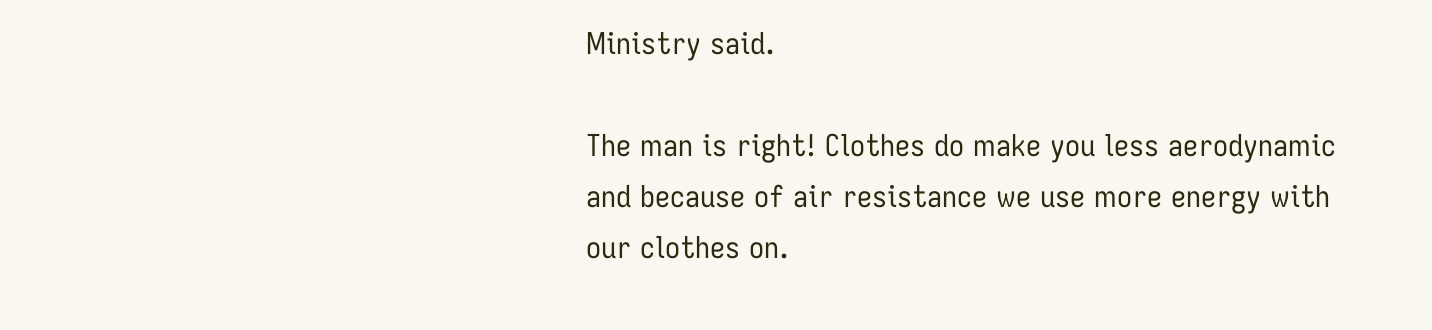Ministry said.

The man is right! Clothes do make you less aerodynamic and because of air resistance we use more energy with our clothes on.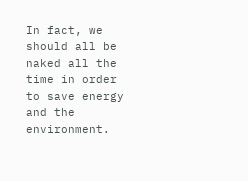In fact, we should all be naked all the time in order to save energy and the environment.